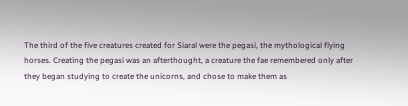The third of the five creatures created for Siaral were the pegasi, the mythological flying horses. Creating the pegasi was an afterthought, a creature the fae remembered only after they began studying to create the unicorns, and chose to make them as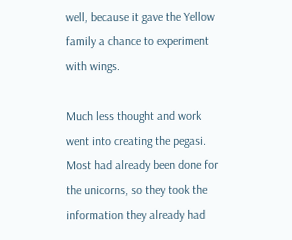well, because it gave the Yellow family a chance to experiment with wings.

Much less thought and work went into creating the pegasi. Most had already been done for the unicorns, so they took the information they already had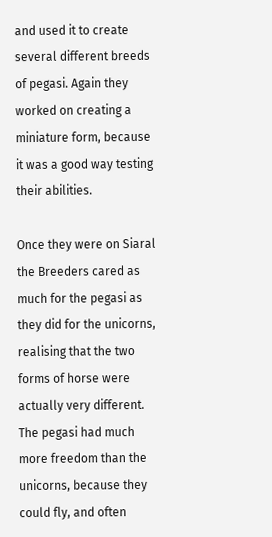and used it to create several different breeds of pegasi. Again they worked on creating a miniature form, because it was a good way testing their abilities.

Once they were on Siaral the Breeders cared as much for the pegasi as they did for the unicorns, realising that the two forms of horse were actually very different. The pegasi had much more freedom than the unicorns, because they could fly, and often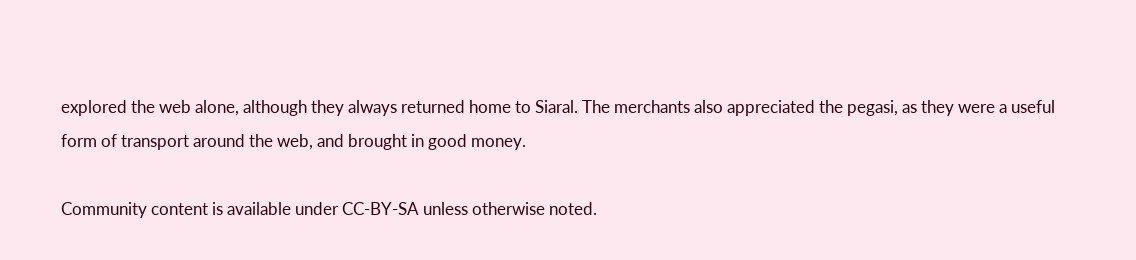explored the web alone, although they always returned home to Siaral. The merchants also appreciated the pegasi, as they were a useful form of transport around the web, and brought in good money.

Community content is available under CC-BY-SA unless otherwise noted.